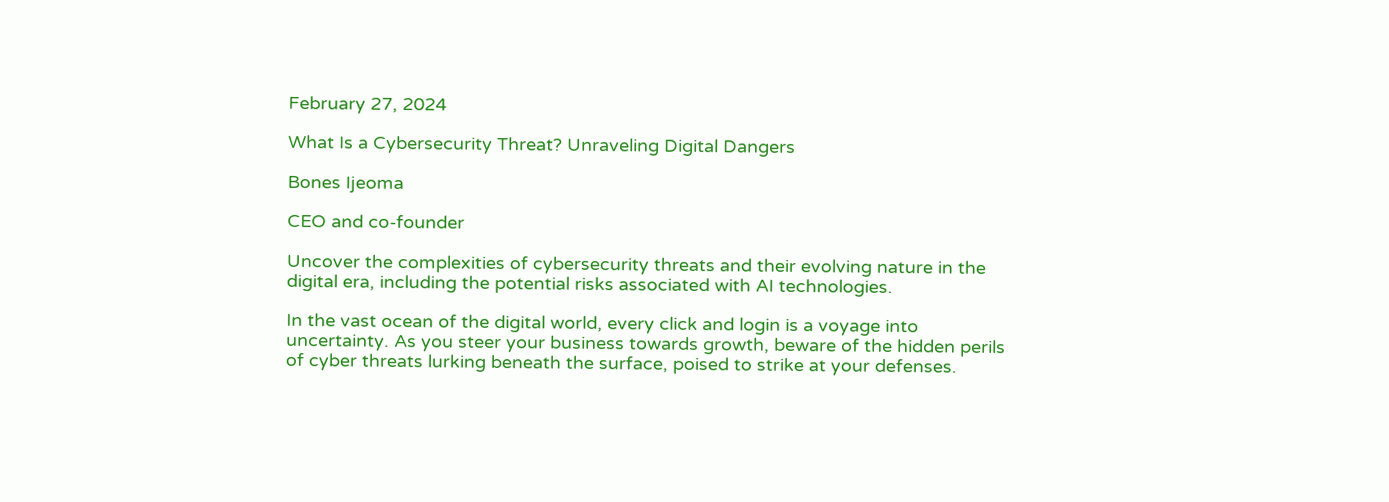February 27, 2024

What Is a Cybersecurity Threat? Unraveling Digital Dangers

Bones Ijeoma

CEO and co-founder

Uncover the complexities of cybersecurity threats and their evolving nature in the digital era, including the potential risks associated with AI technologies.

In the vast ocean of the digital world, every click and login is a voyage into uncertainty. As you steer your business towards growth, beware of the hidden perils of cyber threats lurking beneath the surface, poised to strike at your defenses.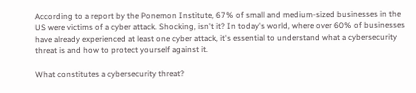According to a report by the Ponemon Institute, 67% of small and medium-sized businesses in the US were victims of a cyber attack. Shocking, isn't it? In today's world, where over 60% of businesses have already experienced at least one cyber attack, it's essential to understand what a cybersecurity threat is and how to protect yourself against it.

What constitutes a cybersecurity threat?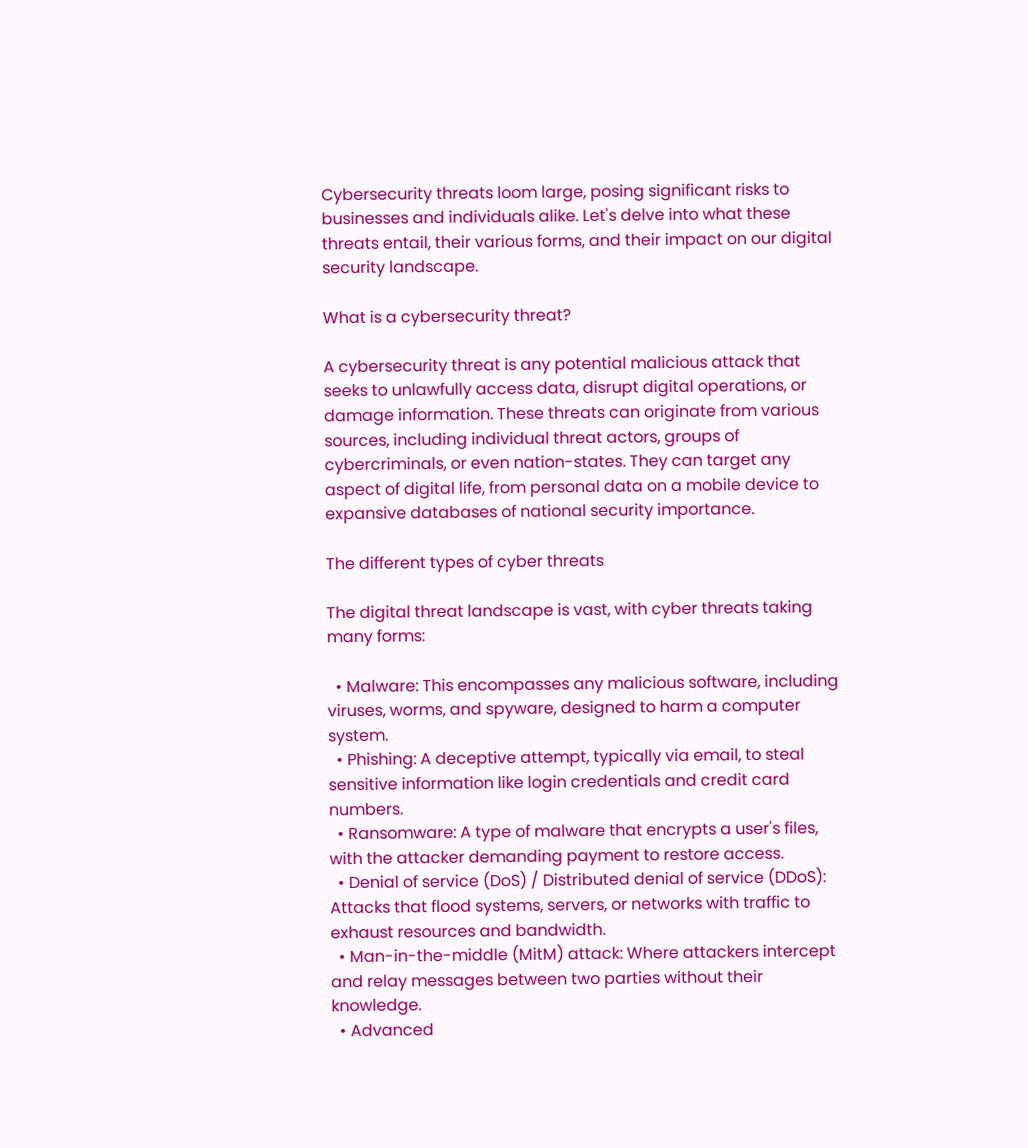Cybersecurity threats loom large, posing significant risks to businesses and individuals alike. Let's delve into what these threats entail, their various forms, and their impact on our digital security landscape.

What is a cybersecurity threat?

A cybersecurity threat is any potential malicious attack that seeks to unlawfully access data, disrupt digital operations, or damage information. These threats can originate from various sources, including individual threat actors, groups of cybercriminals, or even nation-states. They can target any aspect of digital life, from personal data on a mobile device to expansive databases of national security importance.

The different types of cyber threats

The digital threat landscape is vast, with cyber threats taking many forms:

  • Malware: This encompasses any malicious software, including viruses, worms, and spyware, designed to harm a computer system.
  • Phishing: A deceptive attempt, typically via email, to steal sensitive information like login credentials and credit card numbers.
  • Ransomware: A type of malware that encrypts a user's files, with the attacker demanding payment to restore access.
  • Denial of service (DoS) / Distributed denial of service (DDoS): Attacks that flood systems, servers, or networks with traffic to exhaust resources and bandwidth.
  • Man-in-the-middle (MitM) attack: Where attackers intercept and relay messages between two parties without their knowledge.
  • Advanced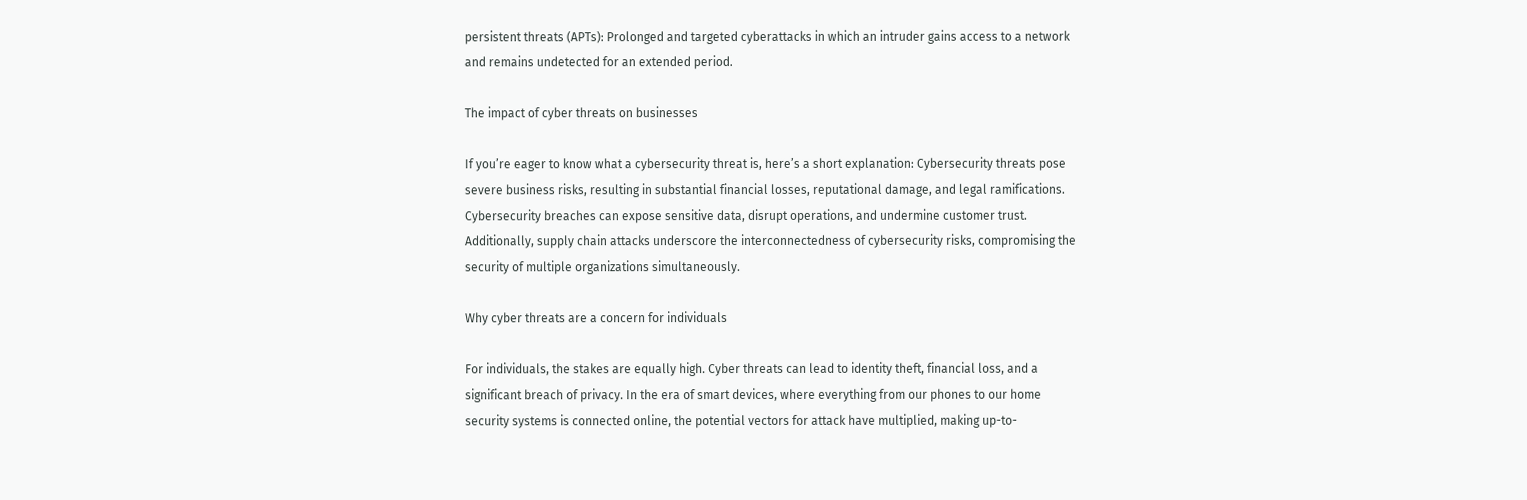persistent threats (APTs): Prolonged and targeted cyberattacks in which an intruder gains access to a network and remains undetected for an extended period.

The impact of cyber threats on businesses

If you’re eager to know what a cybersecurity threat is, here’s a short explanation: Cybersecurity threats pose severe business risks, resulting in substantial financial losses, reputational damage, and legal ramifications. Cybersecurity breaches can expose sensitive data, disrupt operations, and undermine customer trust. Additionally, supply chain attacks underscore the interconnectedness of cybersecurity risks, compromising the security of multiple organizations simultaneously.

Why cyber threats are a concern for individuals

For individuals, the stakes are equally high. Cyber threats can lead to identity theft, financial loss, and a significant breach of privacy. In the era of smart devices, where everything from our phones to our home security systems is connected online, the potential vectors for attack have multiplied, making up-to-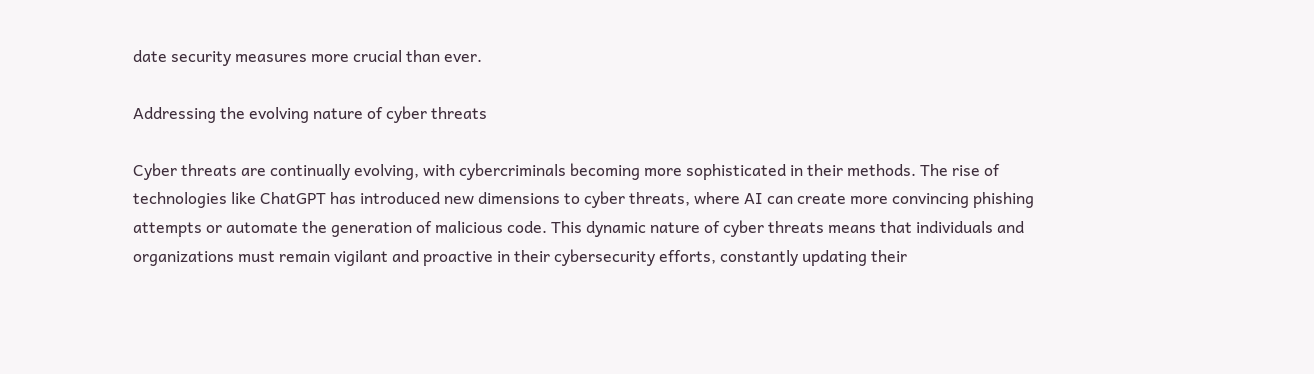date security measures more crucial than ever.

Addressing the evolving nature of cyber threats

Cyber threats are continually evolving, with cybercriminals becoming more sophisticated in their methods. The rise of technologies like ChatGPT has introduced new dimensions to cyber threats, where AI can create more convincing phishing attempts or automate the generation of malicious code. This dynamic nature of cyber threats means that individuals and organizations must remain vigilant and proactive in their cybersecurity efforts, constantly updating their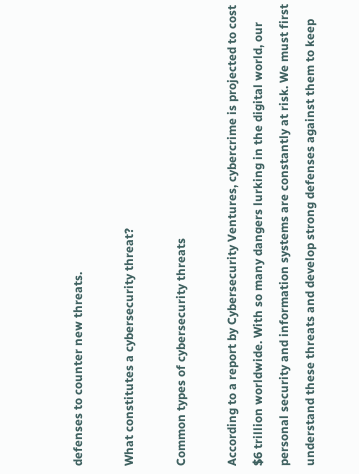defenses to counter new threats.

What constitutes a cybersecurity threat?

Common types of cybersecurity threats

According to a report by Cybersecurity Ventures, cybercrime is projected to cost $6 trillion worldwide. With so many dangers lurking in the digital world, our personal security and information systems are constantly at risk. We must first understand these threats and develop strong defenses against them to keep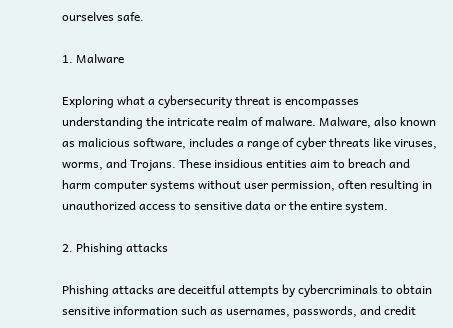ourselves safe.

1. Malware

Exploring what a cybersecurity threat is encompasses understanding the intricate realm of malware. Malware, also known as malicious software, includes a range of cyber threats like viruses, worms, and Trojans. These insidious entities aim to breach and harm computer systems without user permission, often resulting in unauthorized access to sensitive data or the entire system.

2. Phishing attacks

Phishing attacks are deceitful attempts by cybercriminals to obtain sensitive information such as usernames, passwords, and credit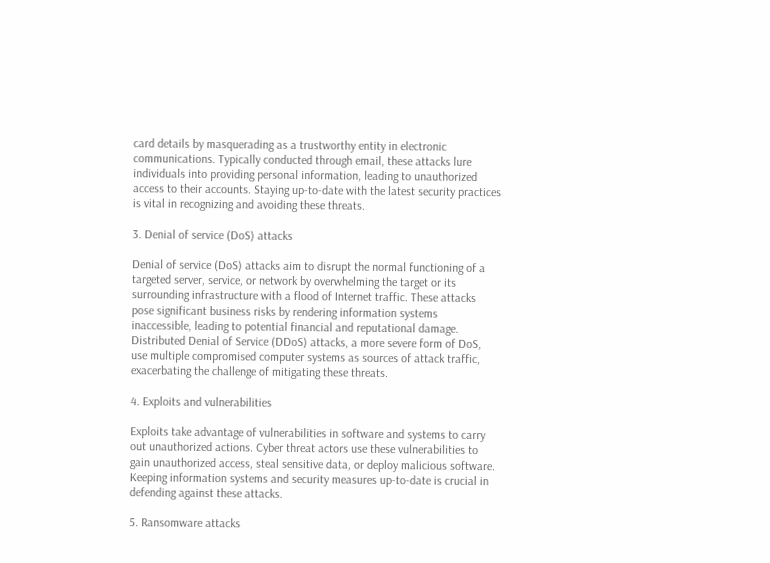card details by masquerading as a trustworthy entity in electronic communications. Typically conducted through email, these attacks lure individuals into providing personal information, leading to unauthorized access to their accounts. Staying up-to-date with the latest security practices is vital in recognizing and avoiding these threats.

3. Denial of service (DoS) attacks

Denial of service (DoS) attacks aim to disrupt the normal functioning of a targeted server, service, or network by overwhelming the target or its surrounding infrastructure with a flood of Internet traffic. These attacks pose significant business risks by rendering information systems inaccessible, leading to potential financial and reputational damage. Distributed Denial of Service (DDoS) attacks, a more severe form of DoS, use multiple compromised computer systems as sources of attack traffic, exacerbating the challenge of mitigating these threats.

4. Exploits and vulnerabilities

Exploits take advantage of vulnerabilities in software and systems to carry out unauthorized actions. Cyber threat actors use these vulnerabilities to gain unauthorized access, steal sensitive data, or deploy malicious software. Keeping information systems and security measures up-to-date is crucial in defending against these attacks.

5. Ransomware attacks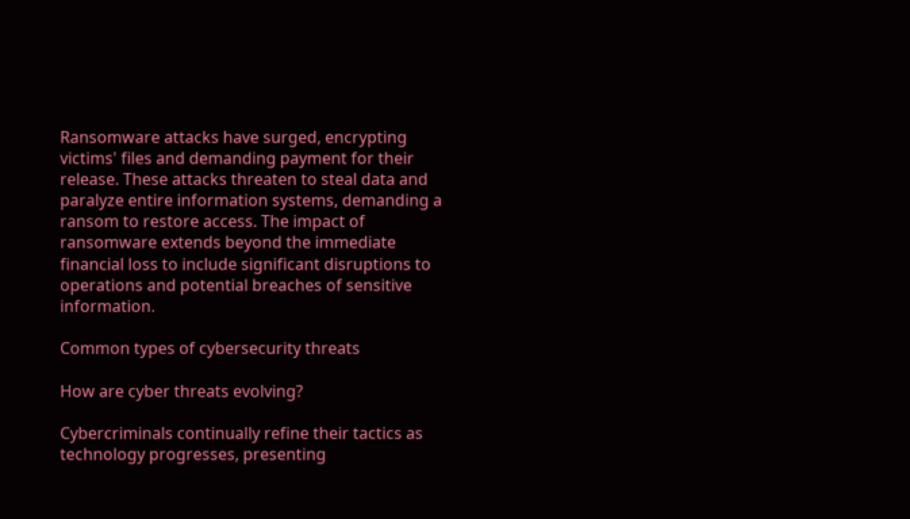Ransomware attacks have surged, encrypting victims' files and demanding payment for their release. These attacks threaten to steal data and paralyze entire information systems, demanding a ransom to restore access. The impact of ransomware extends beyond the immediate financial loss to include significant disruptions to operations and potential breaches of sensitive information.

Common types of cybersecurity threats

How are cyber threats evolving?

Cybercriminals continually refine their tactics as technology progresses, presenting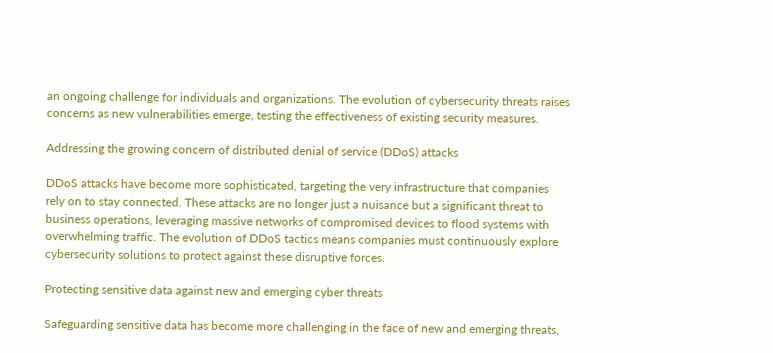an ongoing challenge for individuals and organizations. The evolution of cybersecurity threats raises concerns as new vulnerabilities emerge, testing the effectiveness of existing security measures.

Addressing the growing concern of distributed denial of service (DDoS) attacks

DDoS attacks have become more sophisticated, targeting the very infrastructure that companies rely on to stay connected. These attacks are no longer just a nuisance but a significant threat to business operations, leveraging massive networks of compromised devices to flood systems with overwhelming traffic. The evolution of DDoS tactics means companies must continuously explore cybersecurity solutions to protect against these disruptive forces.

Protecting sensitive data against new and emerging cyber threats

Safeguarding sensitive data has become more challenging in the face of new and emerging threats,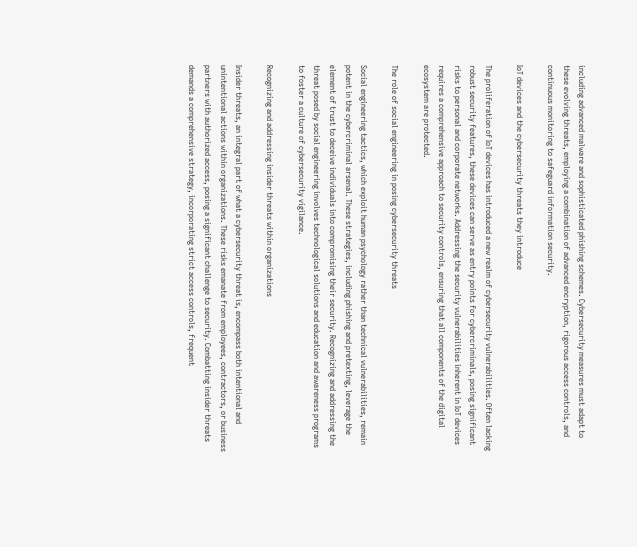including advanced malware and sophisticated phishing schemes. Cybersecurity measures must adapt to these evolving threats, employing a combination of advanced encryption, rigorous access controls, and continuous monitoring to safeguard information security.

IoT devices and the cybersecurity threats they introduce

The proliferation of IoT devices has introduced a new realm of cybersecurity vulnerabilities. Often lacking robust security features, these devices can serve as entry points for cybercriminals, posing significant risks to personal and corporate networks. Addressing the security vulnerabilities inherent in IoT devices requires a comprehensive approach to security controls, ensuring that all components of the digital ecosystem are protected.

The role of social engineering in posing cybersecurity threats

Social engineering tactics, which exploit human psychology rather than technical vulnerabilities, remain potent in the cybercriminal arsenal. These strategies, including phishing and pretexting, leverage the element of trust to deceive individuals into compromising their security. Recognizing and addressing the threat posed by social engineering involves technological solutions and education and awareness programs to foster a culture of cybersecurity vigilance.

Recognizing and addressing insider threats within organizations

Insider threats, an integral part of what a cybersecurity threat is, encompass both intentional and unintentional actions within organizations. These risks emanate from employees, contractors, or business partners with authorized access, posing a significant challenge to security. Combatting insider threats demands a comprehensive strategy, incorporating strict access controls, frequent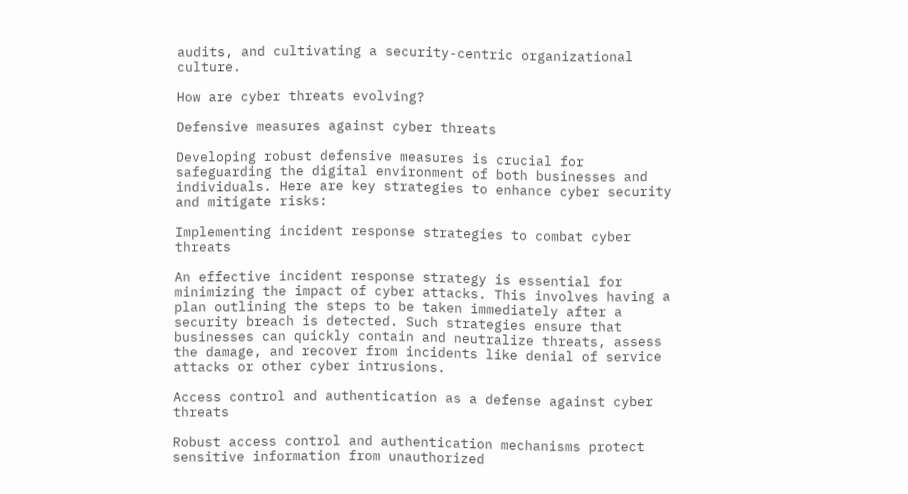audits, and cultivating a security-centric organizational culture.

How are cyber threats evolving?

Defensive measures against cyber threats

Developing robust defensive measures is crucial for safeguarding the digital environment of both businesses and individuals. Here are key strategies to enhance cyber security and mitigate risks:

Implementing incident response strategies to combat cyber threats

An effective incident response strategy is essential for minimizing the impact of cyber attacks. This involves having a plan outlining the steps to be taken immediately after a security breach is detected. Such strategies ensure that businesses can quickly contain and neutralize threats, assess the damage, and recover from incidents like denial of service attacks or other cyber intrusions.

Access control and authentication as a defense against cyber threats

Robust access control and authentication mechanisms protect sensitive information from unauthorized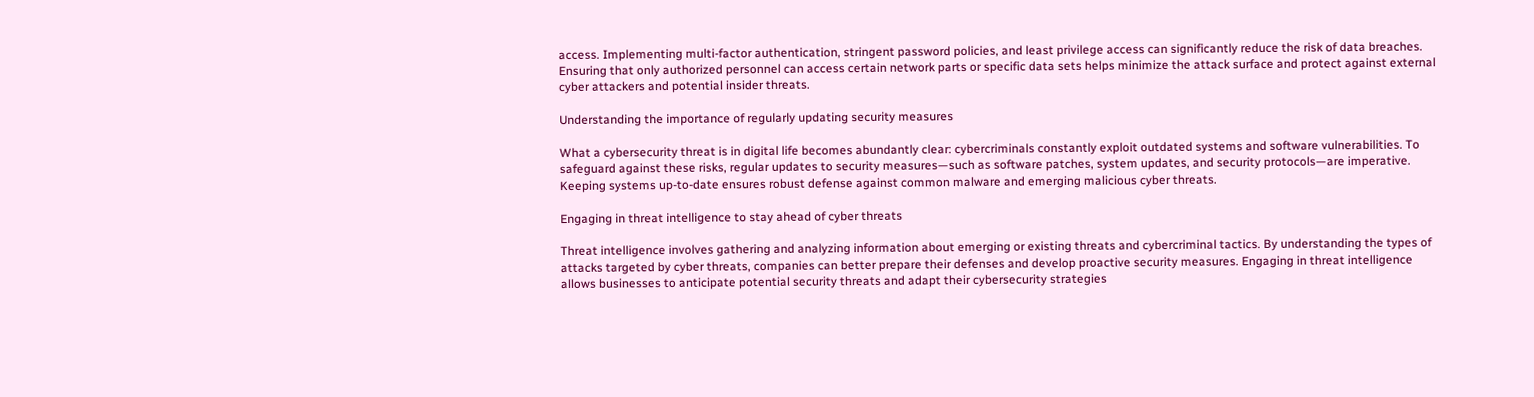access. Implementing multi-factor authentication, stringent password policies, and least privilege access can significantly reduce the risk of data breaches. Ensuring that only authorized personnel can access certain network parts or specific data sets helps minimize the attack surface and protect against external cyber attackers and potential insider threats.

Understanding the importance of regularly updating security measures

What a cybersecurity threat is in digital life becomes abundantly clear: cybercriminals constantly exploit outdated systems and software vulnerabilities. To safeguard against these risks, regular updates to security measures—such as software patches, system updates, and security protocols—are imperative. Keeping systems up-to-date ensures robust defense against common malware and emerging malicious cyber threats.

Engaging in threat intelligence to stay ahead of cyber threats

Threat intelligence involves gathering and analyzing information about emerging or existing threats and cybercriminal tactics. By understanding the types of attacks targeted by cyber threats, companies can better prepare their defenses and develop proactive security measures. Engaging in threat intelligence allows businesses to anticipate potential security threats and adapt their cybersecurity strategies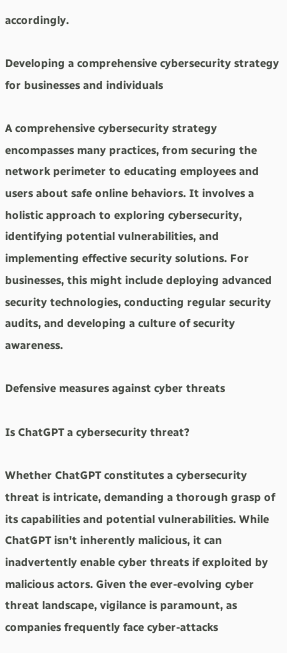accordingly.

Developing a comprehensive cybersecurity strategy for businesses and individuals

A comprehensive cybersecurity strategy encompasses many practices, from securing the network perimeter to educating employees and users about safe online behaviors. It involves a holistic approach to exploring cybersecurity, identifying potential vulnerabilities, and implementing effective security solutions. For businesses, this might include deploying advanced security technologies, conducting regular security audits, and developing a culture of security awareness.

Defensive measures against cyber threats

Is ChatGPT a cybersecurity threat?

Whether ChatGPT constitutes a cybersecurity threat is intricate, demanding a thorough grasp of its capabilities and potential vulnerabilities. While ChatGPT isn't inherently malicious, it can inadvertently enable cyber threats if exploited by malicious actors. Given the ever-evolving cyber threat landscape, vigilance is paramount, as companies frequently face cyber-attacks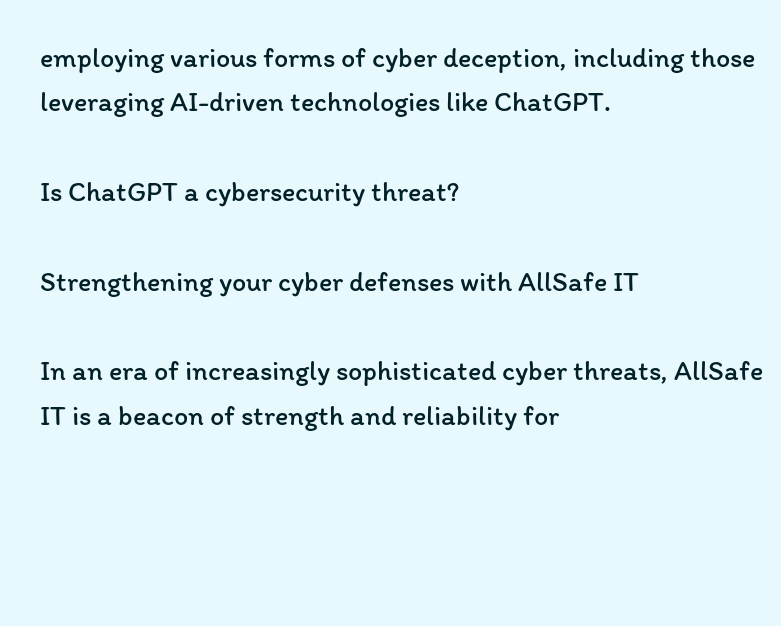employing various forms of cyber deception, including those leveraging AI-driven technologies like ChatGPT.

Is ChatGPT a cybersecurity threat?

Strengthening your cyber defenses with AllSafe IT

In an era of increasingly sophisticated cyber threats, AllSafe IT is a beacon of strength and reliability for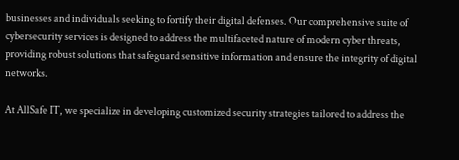businesses and individuals seeking to fortify their digital defenses. Our comprehensive suite of cybersecurity services is designed to address the multifaceted nature of modern cyber threats, providing robust solutions that safeguard sensitive information and ensure the integrity of digital networks.

At AllSafe IT, we specialize in developing customized security strategies tailored to address the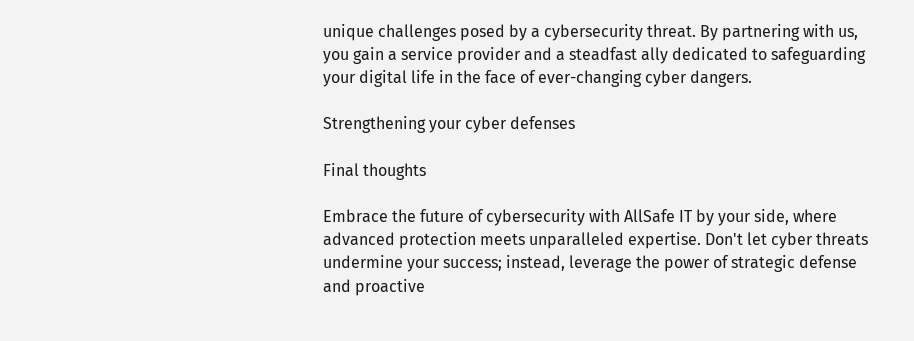unique challenges posed by a cybersecurity threat. By partnering with us, you gain a service provider and a steadfast ally dedicated to safeguarding your digital life in the face of ever-changing cyber dangers.

Strengthening your cyber defenses

Final thoughts

Embrace the future of cybersecurity with AllSafe IT by your side, where advanced protection meets unparalleled expertise. Don't let cyber threats undermine your success; instead, leverage the power of strategic defense and proactive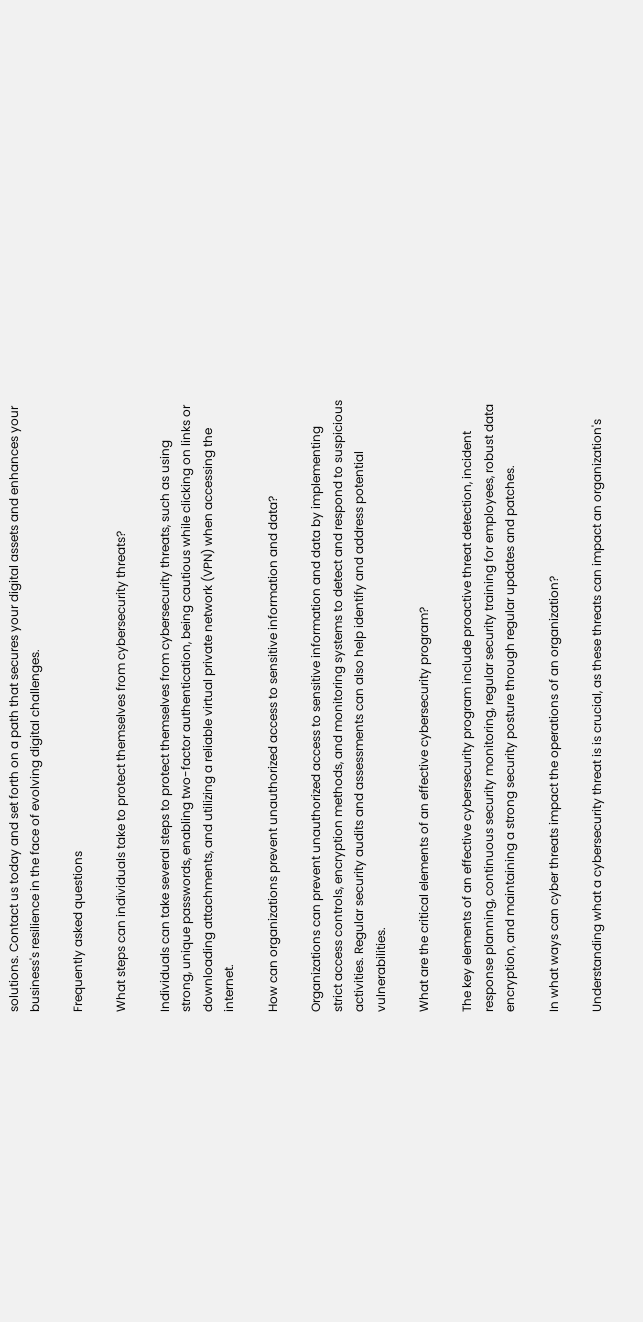solutions. Contact us today and set forth on a path that secures your digital assets and enhances your business's resilience in the face of evolving digital challenges.

Frequently asked questions

What steps can individuals take to protect themselves from cybersecurity threats?

Individuals can take several steps to protect themselves from cybersecurity threats, such as using strong, unique passwords, enabling two-factor authentication, being cautious while clicking on links or downloading attachments, and utilizing a reliable virtual private network (VPN) when accessing the internet.

How can organizations prevent unauthorized access to sensitive information and data?

Organizations can prevent unauthorized access to sensitive information and data by implementing strict access controls, encryption methods, and monitoring systems to detect and respond to suspicious activities. Regular security audits and assessments can also help identify and address potential vulnerabilities.

What are the critical elements of an effective cybersecurity program?

The key elements of an effective cybersecurity program include proactive threat detection, incident response planning, continuous security monitoring, regular security training for employees, robust data encryption, and maintaining a strong security posture through regular updates and patches.

In what ways can cyber threats impact the operations of an organization?

Understanding what a cybersecurity threat is is crucial, as these threats can impact an organization's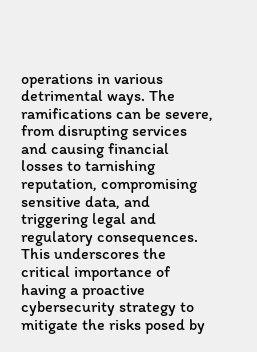operations in various detrimental ways. The ramifications can be severe, from disrupting services and causing financial losses to tarnishing reputation, compromising sensitive data, and triggering legal and regulatory consequences. This underscores the critical importance of having a proactive cybersecurity strategy to mitigate the risks posed by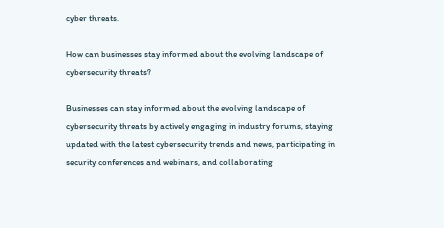cyber threats.

How can businesses stay informed about the evolving landscape of cybersecurity threats?

Businesses can stay informed about the evolving landscape of cybersecurity threats by actively engaging in industry forums, staying updated with the latest cybersecurity trends and news, participating in security conferences and webinars, and collaborating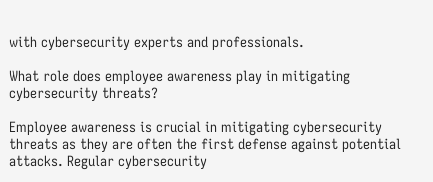with cybersecurity experts and professionals.

What role does employee awareness play in mitigating cybersecurity threats?

Employee awareness is crucial in mitigating cybersecurity threats as they are often the first defense against potential attacks. Regular cybersecurity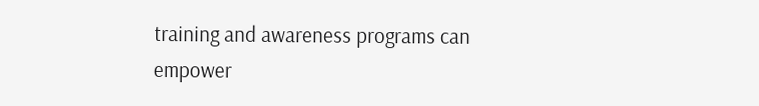training and awareness programs can empower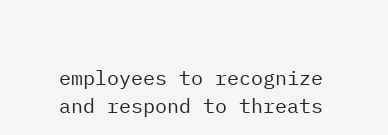employees to recognize and respond to threats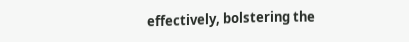effectively, bolstering the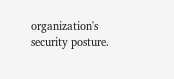organization's security posture.